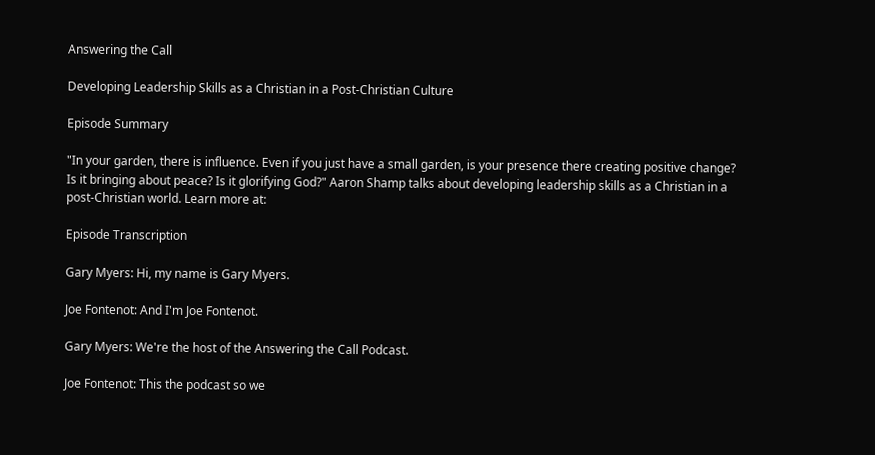Answering the Call

Developing Leadership Skills as a Christian in a Post-Christian Culture

Episode Summary

"In your garden, there is influence. Even if you just have a small garden, is your presence there creating positive change? Is it bringing about peace? Is it glorifying God?" Aaron Shamp talks about developing leadership skills as a Christian in a post-Christian world. Learn more at:

Episode Transcription

Gary Myers: Hi, my name is Gary Myers.

Joe Fontenot: And I'm Joe Fontenot.

Gary Myers: We're the host of the Answering the Call Podcast.

Joe Fontenot: This the podcast so we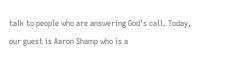talk to people who are answering God's call. Today, our guest is Aaron Shamp who is a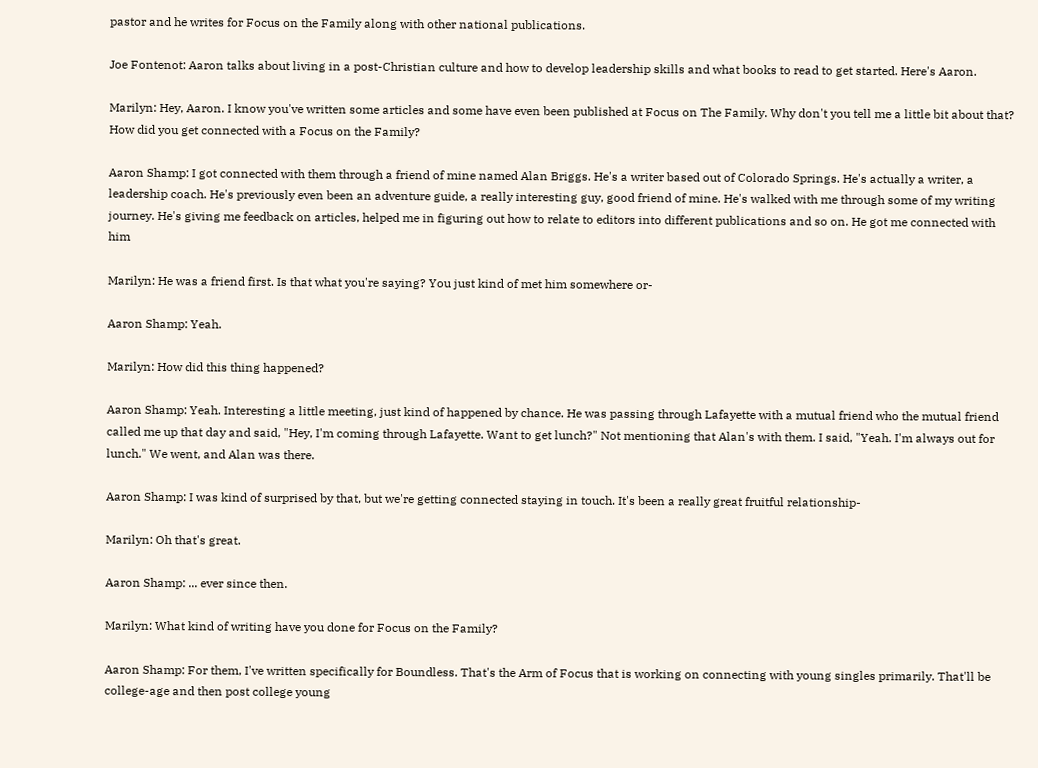pastor and he writes for Focus on the Family along with other national publications.

Joe Fontenot: Aaron talks about living in a post-Christian culture and how to develop leadership skills and what books to read to get started. Here's Aaron.

Marilyn: Hey, Aaron. I know you've written some articles and some have even been published at Focus on The Family. Why don't you tell me a little bit about that? How did you get connected with a Focus on the Family?

Aaron Shamp: I got connected with them through a friend of mine named Alan Briggs. He's a writer based out of Colorado Springs. He's actually a writer, a leadership coach. He's previously even been an adventure guide, a really interesting guy, good friend of mine. He's walked with me through some of my writing journey. He's giving me feedback on articles, helped me in figuring out how to relate to editors into different publications and so on. He got me connected with him

Marilyn: He was a friend first. Is that what you're saying? You just kind of met him somewhere or-

Aaron Shamp: Yeah.

Marilyn: How did this thing happened?

Aaron Shamp: Yeah. Interesting a little meeting, just kind of happened by chance. He was passing through Lafayette with a mutual friend who the mutual friend called me up that day and said, "Hey, I'm coming through Lafayette. Want to get lunch?" Not mentioning that Alan's with them. I said, "Yeah. I'm always out for lunch." We went, and Alan was there.

Aaron Shamp: I was kind of surprised by that, but we're getting connected staying in touch. It's been a really great fruitful relationship-

Marilyn: Oh that's great.

Aaron Shamp: ... ever since then.

Marilyn: What kind of writing have you done for Focus on the Family?

Aaron Shamp: For them, I've written specifically for Boundless. That's the Arm of Focus that is working on connecting with young singles primarily. That'll be college-age and then post college young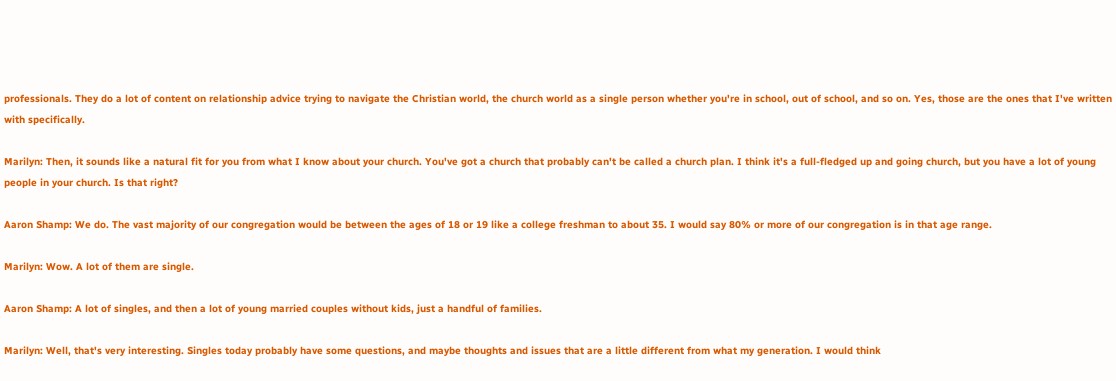professionals. They do a lot of content on relationship advice trying to navigate the Christian world, the church world as a single person whether you're in school, out of school, and so on. Yes, those are the ones that I've written with specifically.

Marilyn: Then, it sounds like a natural fit for you from what I know about your church. You've got a church that probably can't be called a church plan. I think it's a full-fledged up and going church, but you have a lot of young people in your church. Is that right?

Aaron Shamp: We do. The vast majority of our congregation would be between the ages of 18 or 19 like a college freshman to about 35. I would say 80% or more of our congregation is in that age range.

Marilyn: Wow. A lot of them are single.

Aaron Shamp: A lot of singles, and then a lot of young married couples without kids, just a handful of families.

Marilyn: Well, that's very interesting. Singles today probably have some questions, and maybe thoughts and issues that are a little different from what my generation. I would think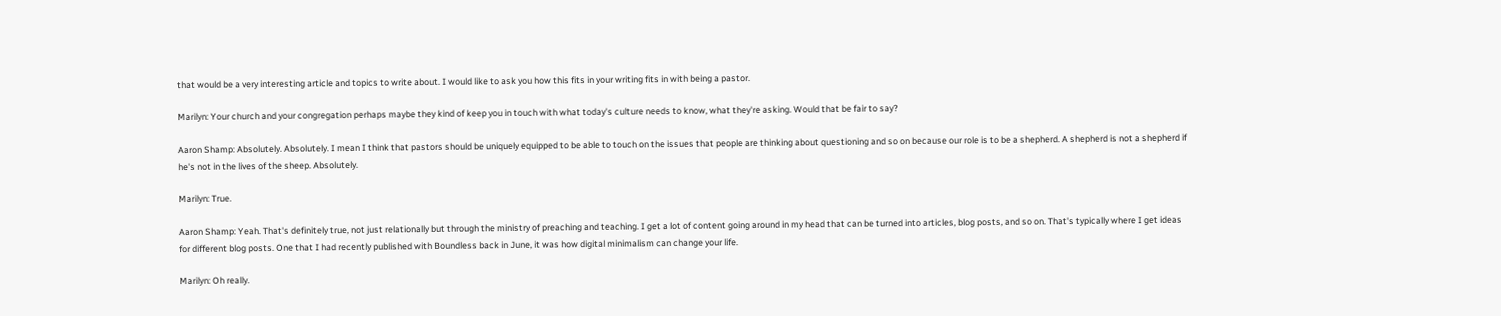that would be a very interesting article and topics to write about. I would like to ask you how this fits in your writing fits in with being a pastor.

Marilyn: Your church and your congregation perhaps maybe they kind of keep you in touch with what today's culture needs to know, what they're asking. Would that be fair to say?

Aaron Shamp: Absolutely. Absolutely. I mean I think that pastors should be uniquely equipped to be able to touch on the issues that people are thinking about questioning and so on because our role is to be a shepherd. A shepherd is not a shepherd if he's not in the lives of the sheep. Absolutely.

Marilyn: True.

Aaron Shamp: Yeah. That's definitely true, not just relationally but through the ministry of preaching and teaching. I get a lot of content going around in my head that can be turned into articles, blog posts, and so on. That's typically where I get ideas for different blog posts. One that I had recently published with Boundless back in June, it was how digital minimalism can change your life.

Marilyn: Oh really.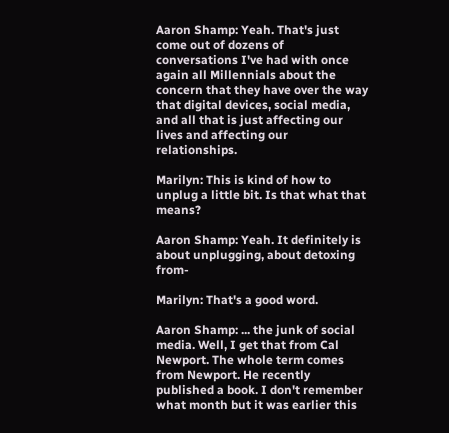Aaron Shamp: Yeah. That's just come out of dozens of conversations I've had with once again all Millennials about the concern that they have over the way that digital devices, social media, and all that is just affecting our lives and affecting our relationships.

Marilyn: This is kind of how to unplug a little bit. Is that what that means?

Aaron Shamp: Yeah. It definitely is about unplugging, about detoxing from-

Marilyn: That's a good word.

Aaron Shamp: ... the junk of social media. Well, I get that from Cal Newport. The whole term comes from Newport. He recently published a book. I don't remember what month but it was earlier this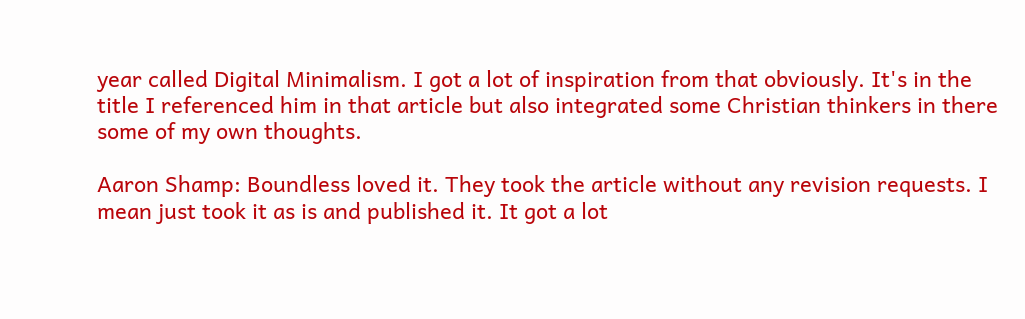year called Digital Minimalism. I got a lot of inspiration from that obviously. It's in the title I referenced him in that article but also integrated some Christian thinkers in there some of my own thoughts.

Aaron Shamp: Boundless loved it. They took the article without any revision requests. I mean just took it as is and published it. It got a lot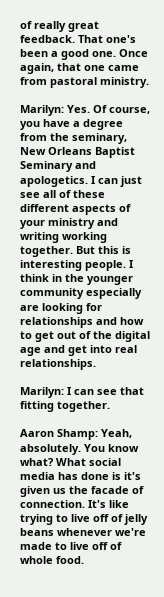of really great feedback. That one's been a good one. Once again, that one came from pastoral ministry.

Marilyn: Yes. Of course, you have a degree from the seminary, New Orleans Baptist Seminary and apologetics. I can just see all of these different aspects of your ministry and writing working together. But this is interesting people. I think in the younger community especially are looking for relationships and how to get out of the digital age and get into real relationships.

Marilyn: I can see that fitting together.

Aaron Shamp: Yeah, absolutely. You know what? What social media has done is it's given us the facade of connection. It's like trying to live off of jelly beans whenever we're made to live off of whole food.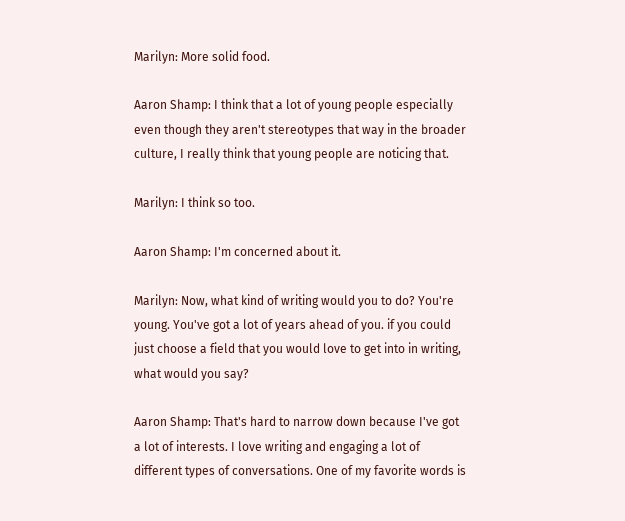Marilyn: More solid food.

Aaron Shamp: I think that a lot of young people especially even though they aren't stereotypes that way in the broader culture, I really think that young people are noticing that.

Marilyn: I think so too.

Aaron Shamp: I'm concerned about it.

Marilyn: Now, what kind of writing would you to do? You're young. You've got a lot of years ahead of you. if you could just choose a field that you would love to get into in writing, what would you say?

Aaron Shamp: That's hard to narrow down because I've got a lot of interests. I love writing and engaging a lot of different types of conversations. One of my favorite words is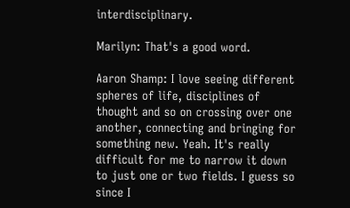interdisciplinary.

Marilyn: That's a good word.

Aaron Shamp: I love seeing different spheres of life, disciplines of thought and so on crossing over one another, connecting and bringing for something new. Yeah. It's really difficult for me to narrow it down to just one or two fields. I guess so since I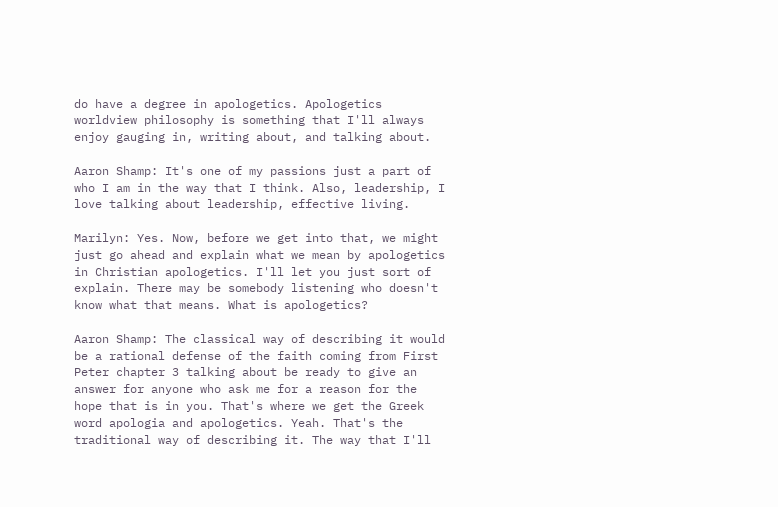do have a degree in apologetics. Apologetics worldview philosophy is something that I'll always enjoy gauging in, writing about, and talking about.

Aaron Shamp: It's one of my passions just a part of who I am in the way that I think. Also, leadership, I love talking about leadership, effective living.

Marilyn: Yes. Now, before we get into that, we might just go ahead and explain what we mean by apologetics in Christian apologetics. I'll let you just sort of explain. There may be somebody listening who doesn't know what that means. What is apologetics?

Aaron Shamp: The classical way of describing it would be a rational defense of the faith coming from First Peter chapter 3 talking about be ready to give an answer for anyone who ask me for a reason for the hope that is in you. That's where we get the Greek word apologia and apologetics. Yeah. That's the traditional way of describing it. The way that I'll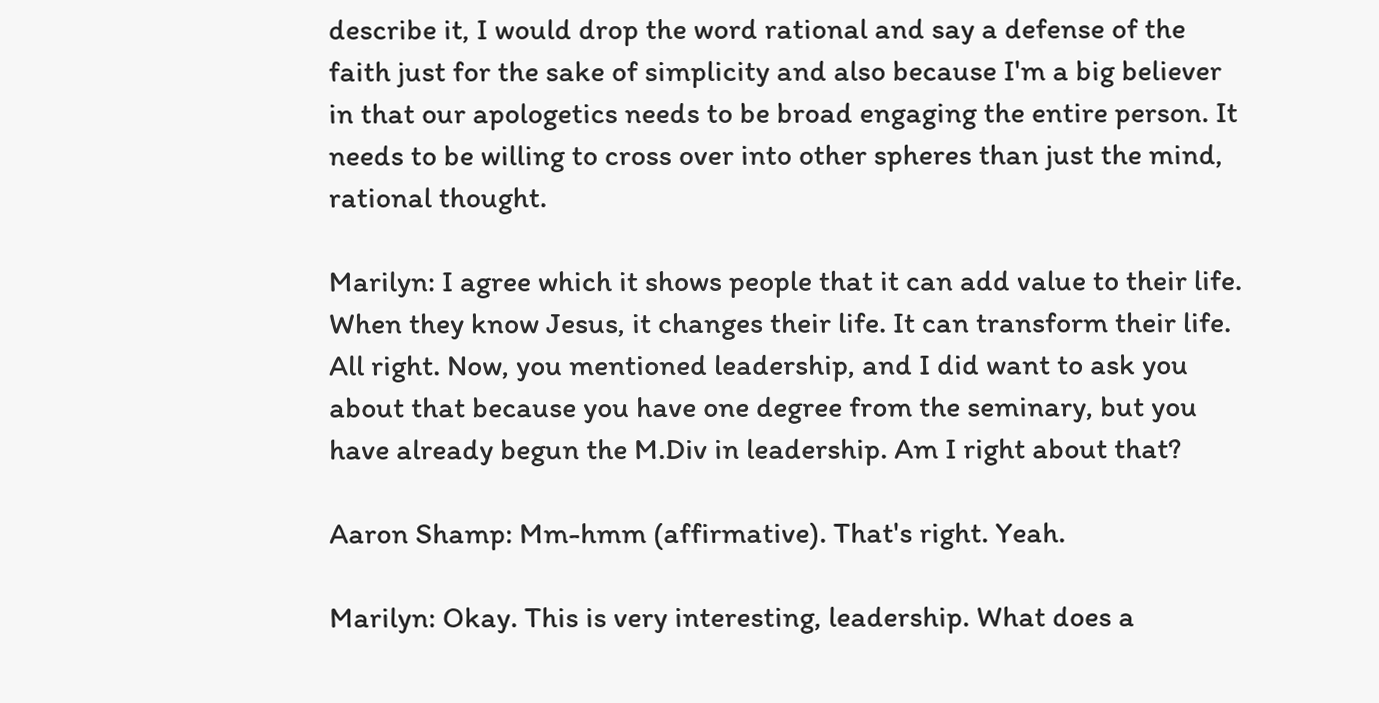describe it, I would drop the word rational and say a defense of the faith just for the sake of simplicity and also because I'm a big believer in that our apologetics needs to be broad engaging the entire person. It needs to be willing to cross over into other spheres than just the mind, rational thought.

Marilyn: I agree which it shows people that it can add value to their life. When they know Jesus, it changes their life. It can transform their life. All right. Now, you mentioned leadership, and I did want to ask you about that because you have one degree from the seminary, but you have already begun the M.Div in leadership. Am I right about that?

Aaron Shamp: Mm-hmm (affirmative). That's right. Yeah.

Marilyn: Okay. This is very interesting, leadership. What does a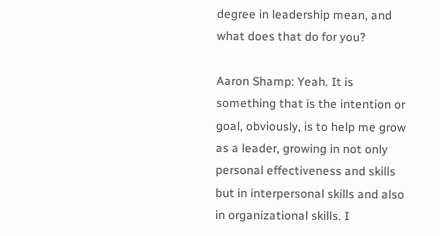degree in leadership mean, and what does that do for you?

Aaron Shamp: Yeah. It is something that is the intention or goal, obviously, is to help me grow as a leader, growing in not only personal effectiveness and skills but in interpersonal skills and also in organizational skills. I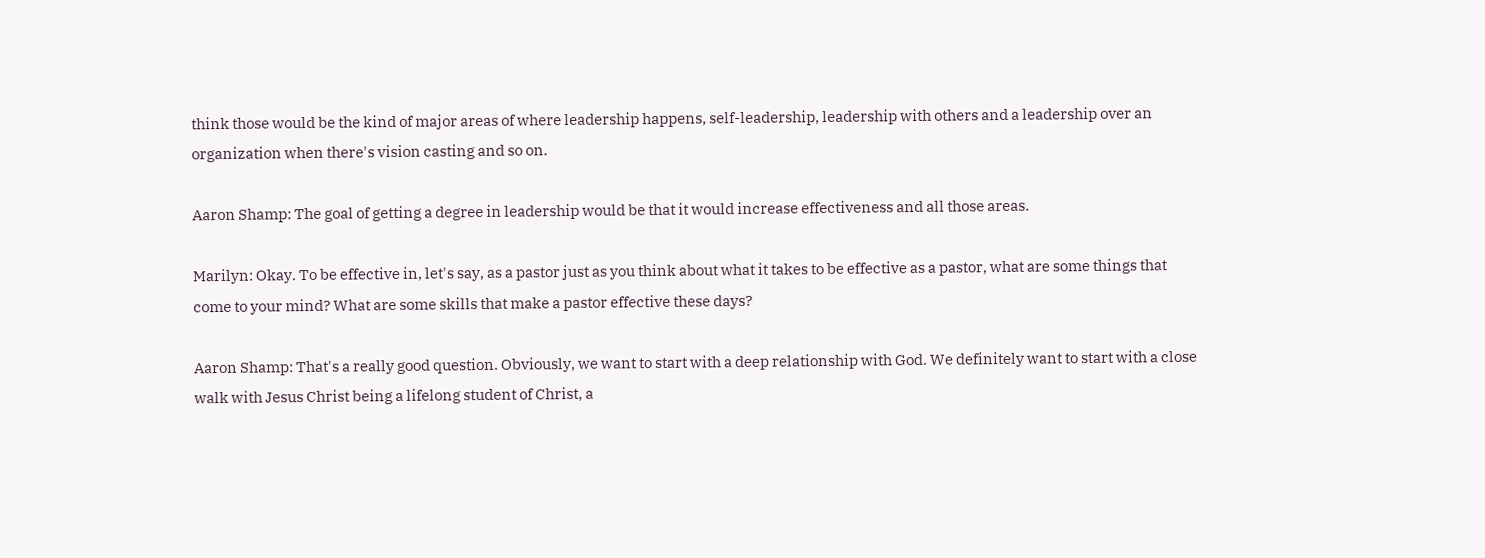think those would be the kind of major areas of where leadership happens, self-leadership, leadership with others and a leadership over an organization when there's vision casting and so on.

Aaron Shamp: The goal of getting a degree in leadership would be that it would increase effectiveness and all those areas.

Marilyn: Okay. To be effective in, let's say, as a pastor just as you think about what it takes to be effective as a pastor, what are some things that come to your mind? What are some skills that make a pastor effective these days?

Aaron Shamp: That's a really good question. Obviously, we want to start with a deep relationship with God. We definitely want to start with a close walk with Jesus Christ being a lifelong student of Christ, a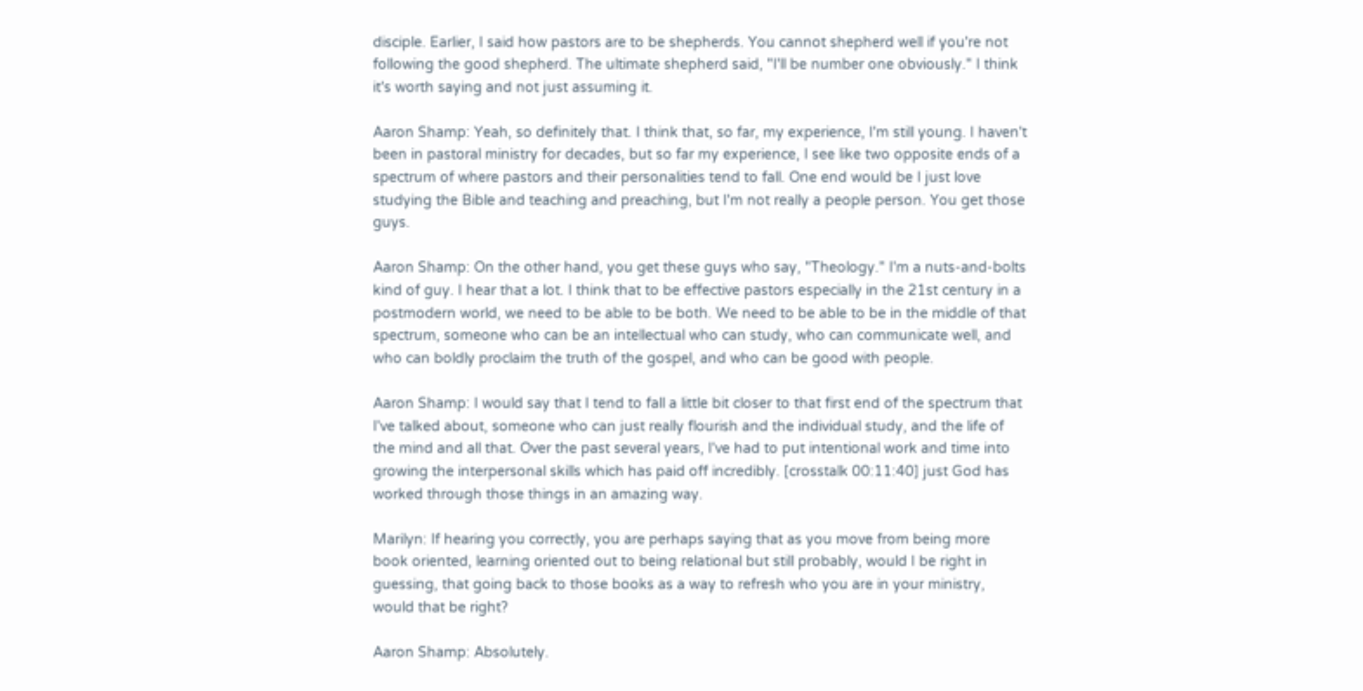disciple. Earlier, I said how pastors are to be shepherds. You cannot shepherd well if you're not following the good shepherd. The ultimate shepherd said, "I'll be number one obviously." I think it's worth saying and not just assuming it.

Aaron Shamp: Yeah, so definitely that. I think that, so far, my experience, I'm still young. I haven't been in pastoral ministry for decades, but so far my experience, I see like two opposite ends of a spectrum of where pastors and their personalities tend to fall. One end would be I just love studying the Bible and teaching and preaching, but I'm not really a people person. You get those guys.

Aaron Shamp: On the other hand, you get these guys who say, "Theology." I'm a nuts-and-bolts kind of guy. I hear that a lot. I think that to be effective pastors especially in the 21st century in a postmodern world, we need to be able to be both. We need to be able to be in the middle of that spectrum, someone who can be an intellectual who can study, who can communicate well, and who can boldly proclaim the truth of the gospel, and who can be good with people.

Aaron Shamp: I would say that I tend to fall a little bit closer to that first end of the spectrum that I've talked about, someone who can just really flourish and the individual study, and the life of the mind and all that. Over the past several years, I've had to put intentional work and time into growing the interpersonal skills which has paid off incredibly. [crosstalk 00:11:40] just God has worked through those things in an amazing way.

Marilyn: If hearing you correctly, you are perhaps saying that as you move from being more book oriented, learning oriented out to being relational but still probably, would I be right in guessing, that going back to those books as a way to refresh who you are in your ministry, would that be right?

Aaron Shamp: Absolutely.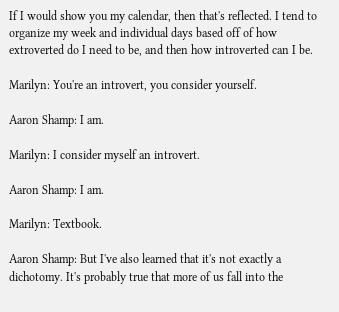If I would show you my calendar, then that's reflected. I tend to organize my week and individual days based off of how extroverted do I need to be, and then how introverted can I be.

Marilyn: You're an introvert, you consider yourself.

Aaron Shamp: I am.

Marilyn: I consider myself an introvert.

Aaron Shamp: I am.

Marilyn: Textbook.

Aaron Shamp: But I've also learned that it's not exactly a dichotomy. It's probably true that more of us fall into the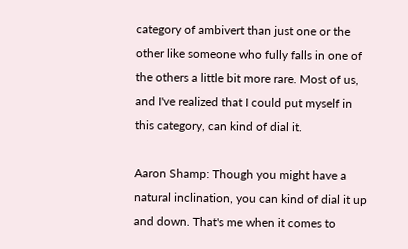category of ambivert than just one or the other like someone who fully falls in one of the others a little bit more rare. Most of us, and I've realized that I could put myself in this category, can kind of dial it.

Aaron Shamp: Though you might have a natural inclination, you can kind of dial it up and down. That's me when it comes to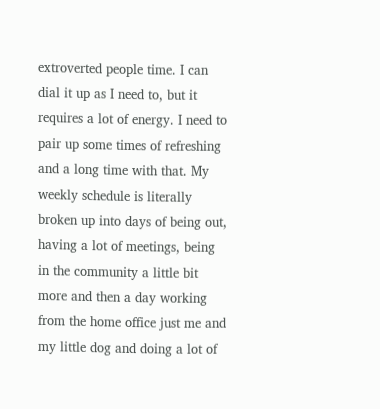extroverted people time. I can dial it up as I need to, but it requires a lot of energy. I need to pair up some times of refreshing and a long time with that. My weekly schedule is literally broken up into days of being out, having a lot of meetings, being in the community a little bit more and then a day working from the home office just me and my little dog and doing a lot of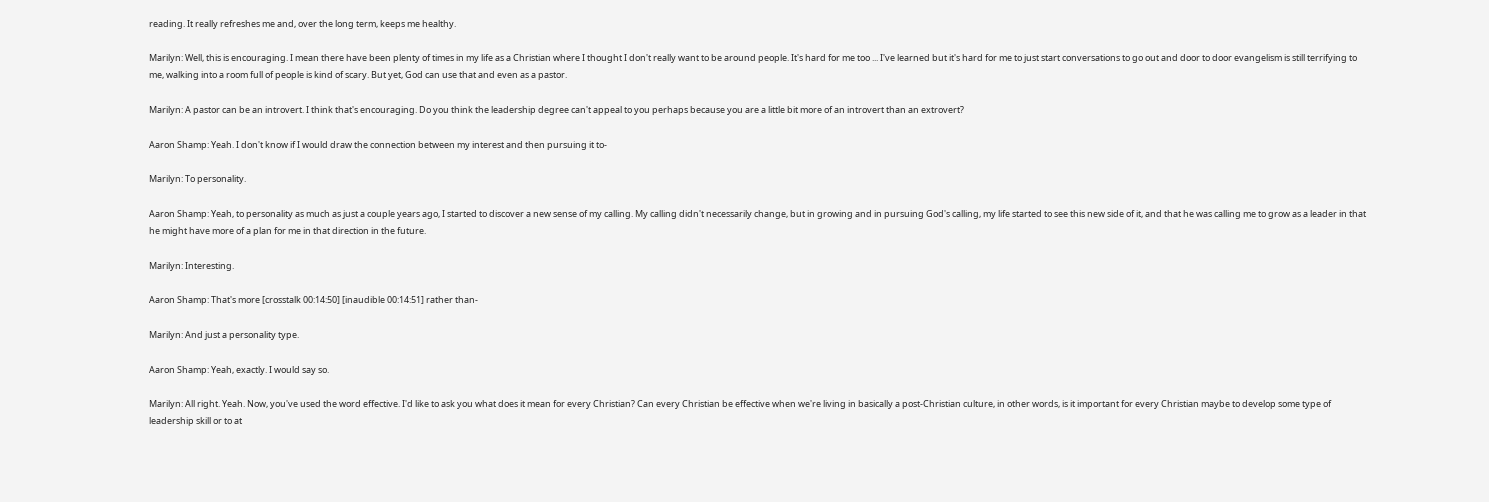reading. It really refreshes me and, over the long term, keeps me healthy.

Marilyn: Well, this is encouraging. I mean there have been plenty of times in my life as a Christian where I thought I don't really want to be around people. It's hard for me too ... I've learned but it's hard for me to just start conversations to go out and door to door evangelism is still terrifying to me, walking into a room full of people is kind of scary. But yet, God can use that and even as a pastor.

Marilyn: A pastor can be an introvert. I think that's encouraging. Do you think the leadership degree can't appeal to you perhaps because you are a little bit more of an introvert than an extrovert?

Aaron Shamp: Yeah. I don't know if I would draw the connection between my interest and then pursuing it to-

Marilyn: To personality.

Aaron Shamp: Yeah, to personality as much as just a couple years ago, I started to discover a new sense of my calling. My calling didn't necessarily change, but in growing and in pursuing God's calling, my life started to see this new side of it, and that he was calling me to grow as a leader in that he might have more of a plan for me in that direction in the future.

Marilyn: Interesting.

Aaron Shamp: That's more [crosstalk 00:14:50] [inaudible 00:14:51] rather than-

Marilyn: And just a personality type.

Aaron Shamp: Yeah, exactly. I would say so.

Marilyn: All right. Yeah. Now, you've used the word effective. I'd like to ask you what does it mean for every Christian? Can every Christian be effective when we're living in basically a post-Christian culture, in other words, is it important for every Christian maybe to develop some type of leadership skill or to at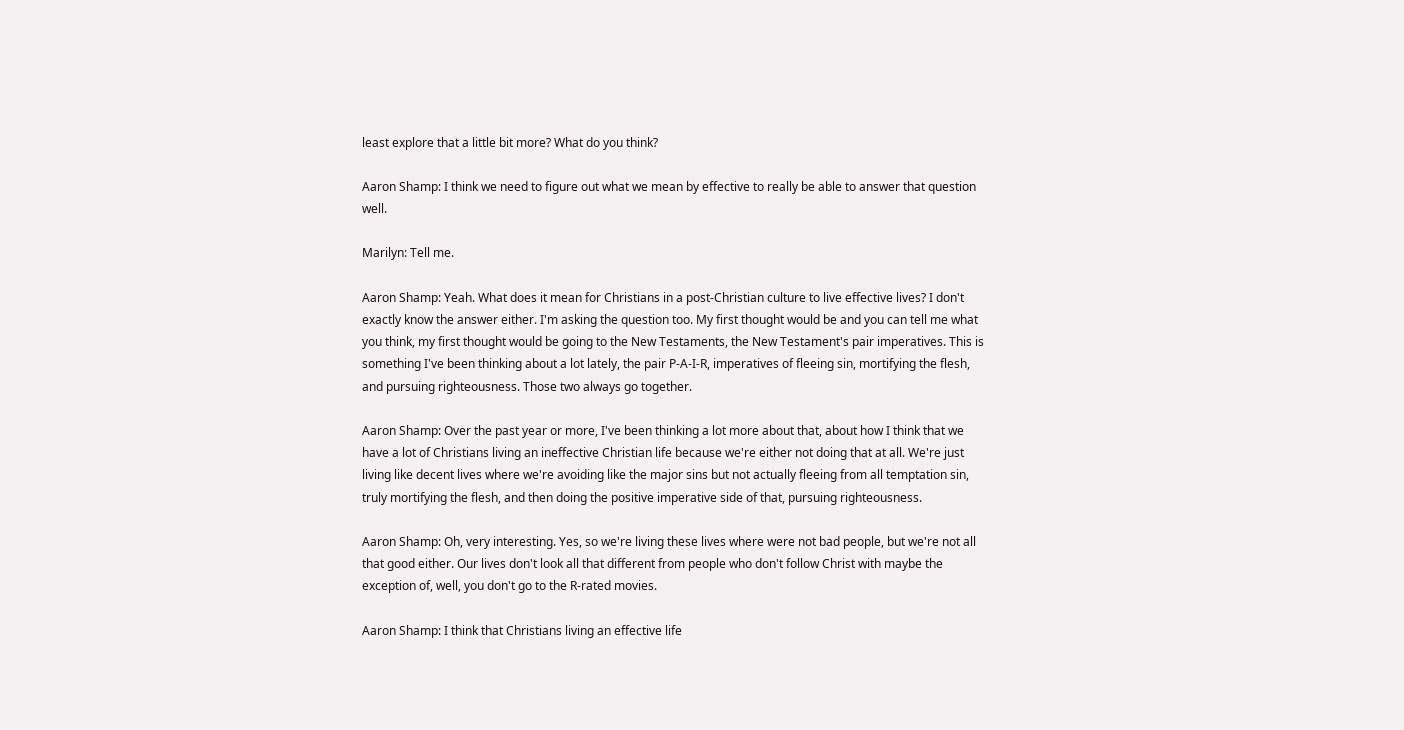least explore that a little bit more? What do you think?

Aaron Shamp: I think we need to figure out what we mean by effective to really be able to answer that question well.

Marilyn: Tell me.

Aaron Shamp: Yeah. What does it mean for Christians in a post-Christian culture to live effective lives? I don't exactly know the answer either. I'm asking the question too. My first thought would be and you can tell me what you think, my first thought would be going to the New Testaments, the New Testament's pair imperatives. This is something I've been thinking about a lot lately, the pair P-A-I-R, imperatives of fleeing sin, mortifying the flesh, and pursuing righteousness. Those two always go together.

Aaron Shamp: Over the past year or more, I've been thinking a lot more about that, about how I think that we have a lot of Christians living an ineffective Christian life because we're either not doing that at all. We're just living like decent lives where we're avoiding like the major sins but not actually fleeing from all temptation sin, truly mortifying the flesh, and then doing the positive imperative side of that, pursuing righteousness.

Aaron Shamp: Oh, very interesting. Yes, so we're living these lives where were not bad people, but we're not all that good either. Our lives don't look all that different from people who don't follow Christ with maybe the exception of, well, you don't go to the R-rated movies.

Aaron Shamp: I think that Christians living an effective life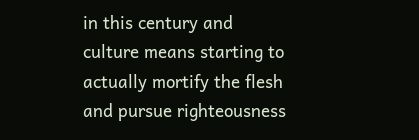in this century and culture means starting to actually mortify the flesh and pursue righteousness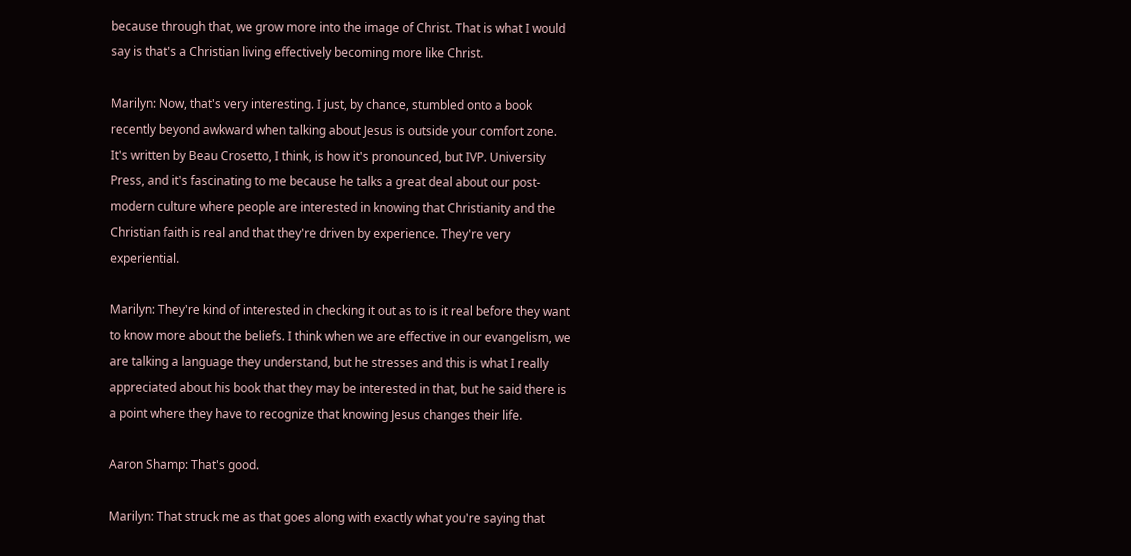because through that, we grow more into the image of Christ. That is what I would say is that's a Christian living effectively becoming more like Christ.

Marilyn: Now, that's very interesting. I just, by chance, stumbled onto a book recently beyond awkward when talking about Jesus is outside your comfort zone. It's written by Beau Crosetto, I think, is how it's pronounced, but IVP. University Press, and it's fascinating to me because he talks a great deal about our post-modern culture where people are interested in knowing that Christianity and the Christian faith is real and that they're driven by experience. They're very experiential.

Marilyn: They're kind of interested in checking it out as to is it real before they want to know more about the beliefs. I think when we are effective in our evangelism, we are talking a language they understand, but he stresses and this is what I really appreciated about his book that they may be interested in that, but he said there is a point where they have to recognize that knowing Jesus changes their life.

Aaron Shamp: That's good.

Marilyn: That struck me as that goes along with exactly what you're saying that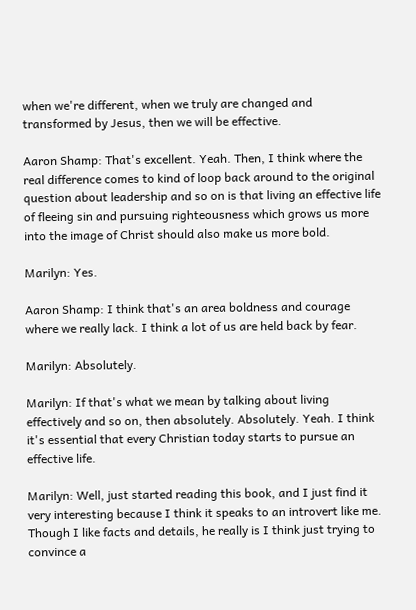when we're different, when we truly are changed and transformed by Jesus, then we will be effective.

Aaron Shamp: That's excellent. Yeah. Then, I think where the real difference comes to kind of loop back around to the original question about leadership and so on is that living an effective life of fleeing sin and pursuing righteousness which grows us more into the image of Christ should also make us more bold.

Marilyn: Yes.

Aaron Shamp: I think that's an area boldness and courage where we really lack. I think a lot of us are held back by fear.

Marilyn: Absolutely.

Marilyn: If that's what we mean by talking about living effectively and so on, then absolutely. Absolutely. Yeah. I think it's essential that every Christian today starts to pursue an effective life.

Marilyn: Well, just started reading this book, and I just find it very interesting because I think it speaks to an introvert like me. Though I like facts and details, he really is I think just trying to convince a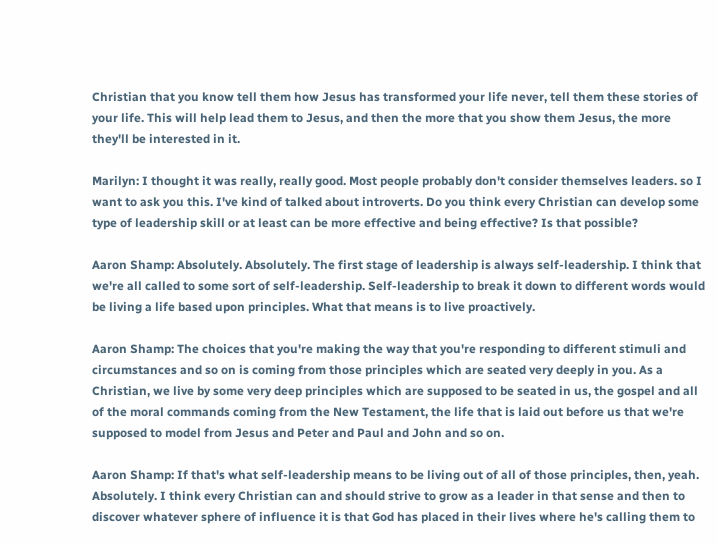Christian that you know tell them how Jesus has transformed your life never, tell them these stories of your life. This will help lead them to Jesus, and then the more that you show them Jesus, the more they'll be interested in it.

Marilyn: I thought it was really, really good. Most people probably don't consider themselves leaders. so I want to ask you this. I've kind of talked about introverts. Do you think every Christian can develop some type of leadership skill or at least can be more effective and being effective? Is that possible?

Aaron Shamp: Absolutely. Absolutely. The first stage of leadership is always self-leadership. I think that we're all called to some sort of self-leadership. Self-leadership to break it down to different words would be living a life based upon principles. What that means is to live proactively.

Aaron Shamp: The choices that you're making the way that you're responding to different stimuli and circumstances and so on is coming from those principles which are seated very deeply in you. As a Christian, we live by some very deep principles which are supposed to be seated in us, the gospel and all of the moral commands coming from the New Testament, the life that is laid out before us that we're supposed to model from Jesus and Peter and Paul and John and so on.

Aaron Shamp: If that's what self-leadership means to be living out of all of those principles, then, yeah. Absolutely. I think every Christian can and should strive to grow as a leader in that sense and then to discover whatever sphere of influence it is that God has placed in their lives where he's calling them to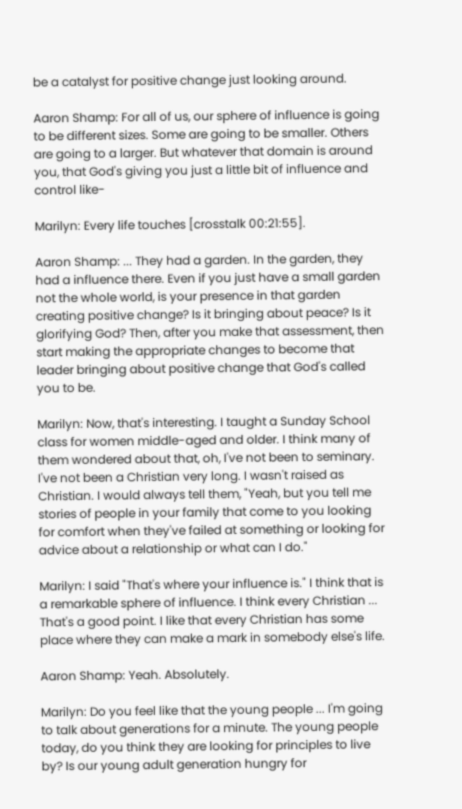be a catalyst for positive change just looking around.

Aaron Shamp: For all of us, our sphere of influence is going to be different sizes. Some are going to be smaller. Others are going to a larger. But whatever that domain is around you, that God's giving you just a little bit of influence and control like-

Marilyn: Every life touches [crosstalk 00:21:55].

Aaron Shamp: ... They had a garden. In the garden, they had a influence there. Even if you just have a small garden not the whole world, is your presence in that garden creating positive change? Is it bringing about peace? Is it glorifying God? Then, after you make that assessment, then start making the appropriate changes to become that leader bringing about positive change that God's called you to be.

Marilyn: Now, that's interesting. I taught a Sunday School class for women middle-aged and older. I think many of them wondered about that, oh, I've not been to seminary. I've not been a Christian very long. I wasn't raised as Christian. I would always tell them, "Yeah, but you tell me stories of people in your family that come to you looking for comfort when they've failed at something or looking for advice about a relationship or what can I do."

Marilyn: I said "That's where your influence is." I think that is a remarkable sphere of influence. I think every Christian ... That's a good point. I like that every Christian has some place where they can make a mark in somebody else's life.

Aaron Shamp: Yeah. Absolutely.

Marilyn: Do you feel like that the young people ... I'm going to talk about generations for a minute. The young people today, do you think they are looking for principles to live by? Is our young adult generation hungry for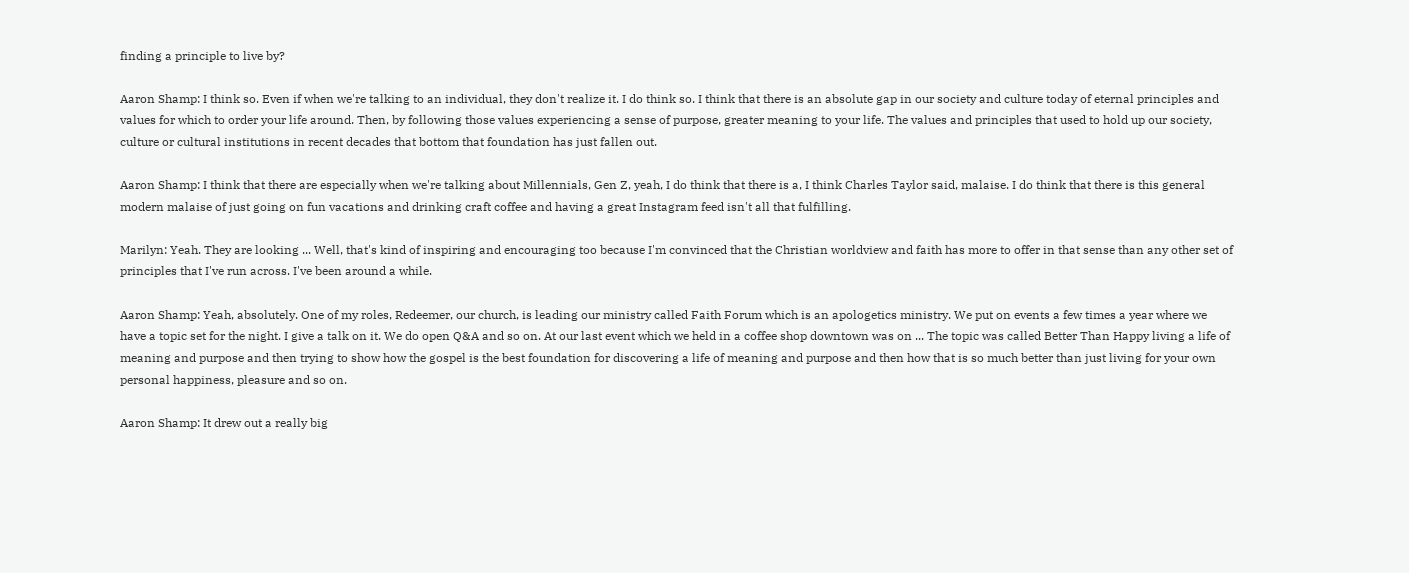finding a principle to live by?

Aaron Shamp: I think so. Even if when we're talking to an individual, they don't realize it. I do think so. I think that there is an absolute gap in our society and culture today of eternal principles and values for which to order your life around. Then, by following those values experiencing a sense of purpose, greater meaning to your life. The values and principles that used to hold up our society, culture or cultural institutions in recent decades that bottom that foundation has just fallen out.

Aaron Shamp: I think that there are especially when we're talking about Millennials, Gen Z, yeah, I do think that there is a, I think Charles Taylor said, malaise. I do think that there is this general modern malaise of just going on fun vacations and drinking craft coffee and having a great Instagram feed isn't all that fulfilling.

Marilyn: Yeah. They are looking ... Well, that's kind of inspiring and encouraging too because I'm convinced that the Christian worldview and faith has more to offer in that sense than any other set of principles that I've run across. I've been around a while.

Aaron Shamp: Yeah, absolutely. One of my roles, Redeemer, our church, is leading our ministry called Faith Forum which is an apologetics ministry. We put on events a few times a year where we have a topic set for the night. I give a talk on it. We do open Q&A and so on. At our last event which we held in a coffee shop downtown was on ... The topic was called Better Than Happy living a life of meaning and purpose and then trying to show how the gospel is the best foundation for discovering a life of meaning and purpose and then how that is so much better than just living for your own personal happiness, pleasure and so on.

Aaron Shamp: It drew out a really big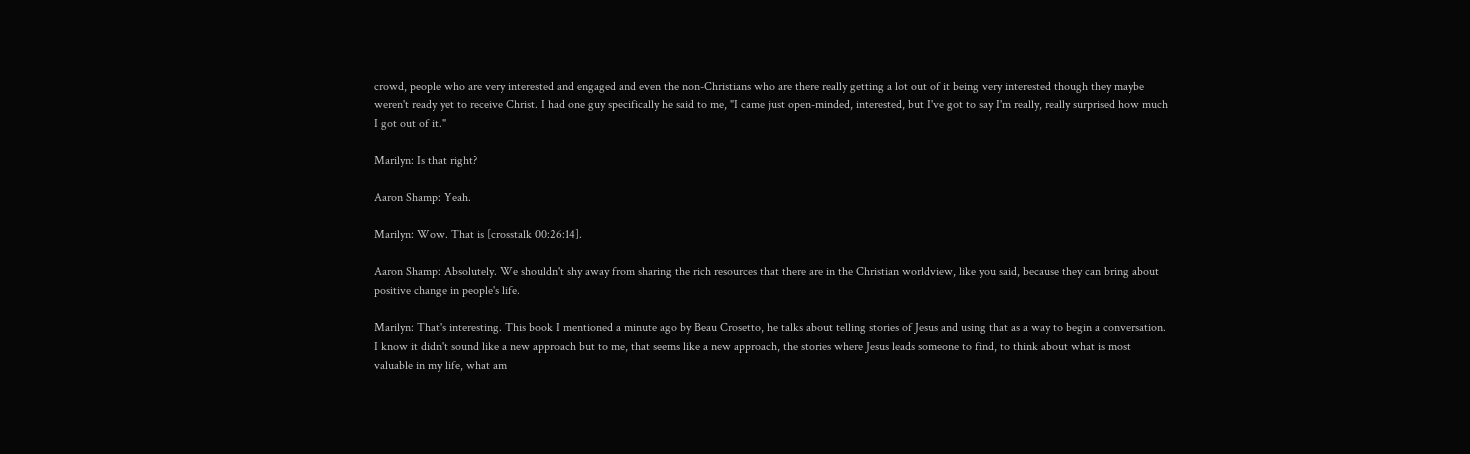crowd, people who are very interested and engaged and even the non-Christians who are there really getting a lot out of it being very interested though they maybe weren't ready yet to receive Christ. I had one guy specifically he said to me, "I came just open-minded, interested, but I've got to say I'm really, really surprised how much I got out of it."

Marilyn: Is that right?

Aaron Shamp: Yeah.

Marilyn: Wow. That is [crosstalk 00:26:14].

Aaron Shamp: Absolutely. We shouldn't shy away from sharing the rich resources that there are in the Christian worldview, like you said, because they can bring about positive change in people's life.

Marilyn: That's interesting. This book I mentioned a minute ago by Beau Crosetto, he talks about telling stories of Jesus and using that as a way to begin a conversation. I know it didn't sound like a new approach but to me, that seems like a new approach, the stories where Jesus leads someone to find, to think about what is most valuable in my life, what am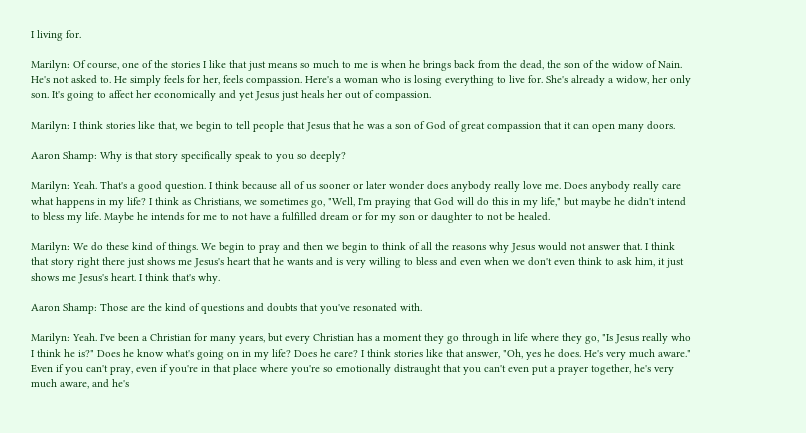I living for.

Marilyn: Of course, one of the stories I like that just means so much to me is when he brings back from the dead, the son of the widow of Nain. He's not asked to. He simply feels for her, feels compassion. Here's a woman who is losing everything to live for. She's already a widow, her only son. It's going to affect her economically and yet Jesus just heals her out of compassion.

Marilyn: I think stories like that, we begin to tell people that Jesus that he was a son of God of great compassion that it can open many doors.

Aaron Shamp: Why is that story specifically speak to you so deeply?

Marilyn: Yeah. That's a good question. I think because all of us sooner or later wonder does anybody really love me. Does anybody really care what happens in my life? I think as Christians, we sometimes go, "Well, I'm praying that God will do this in my life," but maybe he didn't intend to bless my life. Maybe he intends for me to not have a fulfilled dream or for my son or daughter to not be healed.

Marilyn: We do these kind of things. We begin to pray and then we begin to think of all the reasons why Jesus would not answer that. I think that story right there just shows me Jesus's heart that he wants and is very willing to bless and even when we don't even think to ask him, it just shows me Jesus's heart. I think that's why.

Aaron Shamp: Those are the kind of questions and doubts that you've resonated with.

Marilyn: Yeah. I've been a Christian for many years, but every Christian has a moment they go through in life where they go, "Is Jesus really who I think he is?" Does he know what's going on in my life? Does he care? I think stories like that answer, "Oh, yes he does. He's very much aware." Even if you can't pray, even if you're in that place where you're so emotionally distraught that you can't even put a prayer together, he's very much aware, and he's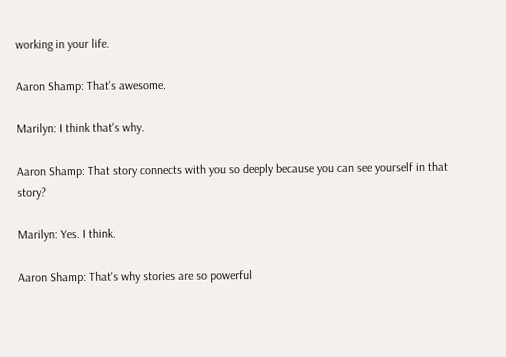working in your life.

Aaron Shamp: That's awesome.

Marilyn: I think that's why.

Aaron Shamp: That story connects with you so deeply because you can see yourself in that story?

Marilyn: Yes. I think.

Aaron Shamp: That's why stories are so powerful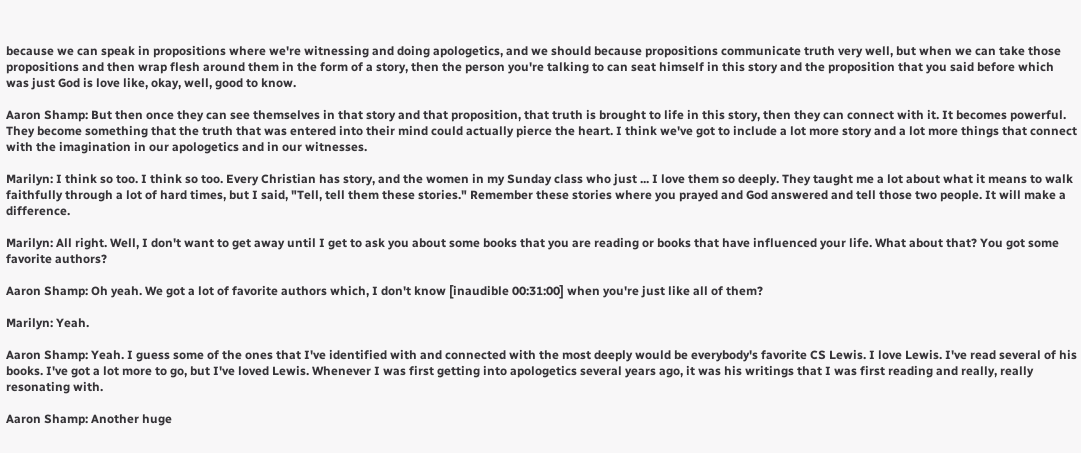because we can speak in propositions where we're witnessing and doing apologetics, and we should because propositions communicate truth very well, but when we can take those propositions and then wrap flesh around them in the form of a story, then the person you're talking to can seat himself in this story and the proposition that you said before which was just God is love like, okay, well, good to know.

Aaron Shamp: But then once they can see themselves in that story and that proposition, that truth is brought to life in this story, then they can connect with it. It becomes powerful. They become something that the truth that was entered into their mind could actually pierce the heart. I think we've got to include a lot more story and a lot more things that connect with the imagination in our apologetics and in our witnesses.

Marilyn: I think so too. I think so too. Every Christian has story, and the women in my Sunday class who just ... I love them so deeply. They taught me a lot about what it means to walk faithfully through a lot of hard times, but I said, "Tell, tell them these stories." Remember these stories where you prayed and God answered and tell those two people. It will make a difference.

Marilyn: All right. Well, I don't want to get away until I get to ask you about some books that you are reading or books that have influenced your life. What about that? You got some favorite authors?

Aaron Shamp: Oh yeah. We got a lot of favorite authors which, I don't know [inaudible 00:31:00] when you're just like all of them?

Marilyn: Yeah.

Aaron Shamp: Yeah. I guess some of the ones that I've identified with and connected with the most deeply would be everybody's favorite CS Lewis. I love Lewis. I've read several of his books. I've got a lot more to go, but I've loved Lewis. Whenever I was first getting into apologetics several years ago, it was his writings that I was first reading and really, really resonating with.

Aaron Shamp: Another huge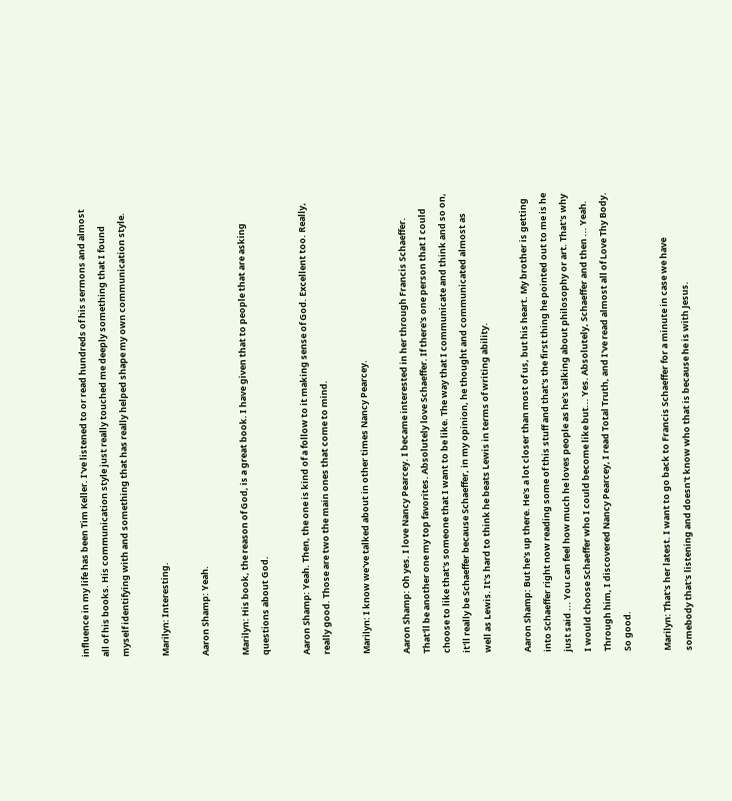influence in my life has been Tim Keller. I've listened to or read hundreds of his sermons and almost all of his books. His communication style just really touched me deeply something that I found myself identifying with and something that has really helped shape my own communication style.

Marilyn: Interesting.

Aaron Shamp: Yeah.

Marilyn: His book, the reason of God, is a great book. I have given that to people that are asking questions about God.

Aaron Shamp: Yeah. Then, the one is kind of a follow to it making sense of God. Excellent too. Really, really good. Those are two the main ones that come to mind.

Marilyn: I know we've talked about in other times Nancy Pearcey.

Aaron Shamp: Oh yes. I love Nancy Pearcey. I became interested in her through Francis Schaeffer. That'll be another one my top favorites. Absolutely love Schaeffer. If there's one person that I could choose to like that's someone that I want to be like. The way that I communicate and think and so on, it'll really be Schaeffer because Schaeffer, in my opinion, he thought and communicated almost as well as Lewis. It's hard to think he beats Lewis in terms of writing ability.

Aaron Shamp: But he's up there. He's a lot closer than most of us, but his heart. My brother is getting into Schaeffer right now reading some of this stuff and that's the first thing he pointed out to me is he just said ... You can feel how much he loves people as he's talking about philosophy or art. That's why I would choose Schaeffer who I could become like but... Yes. Absolutely, Schaeffer and then ... Yeah. Through him, I discovered Nancy Pearcey, I read Total Truth, and I've read almost all of Love Thy Body. So good.

Marilyn: That's her latest. I want to go back to Francis Schaeffer for a minute in case we have somebody that's listening and doesn't know who that is because he is with Jesus.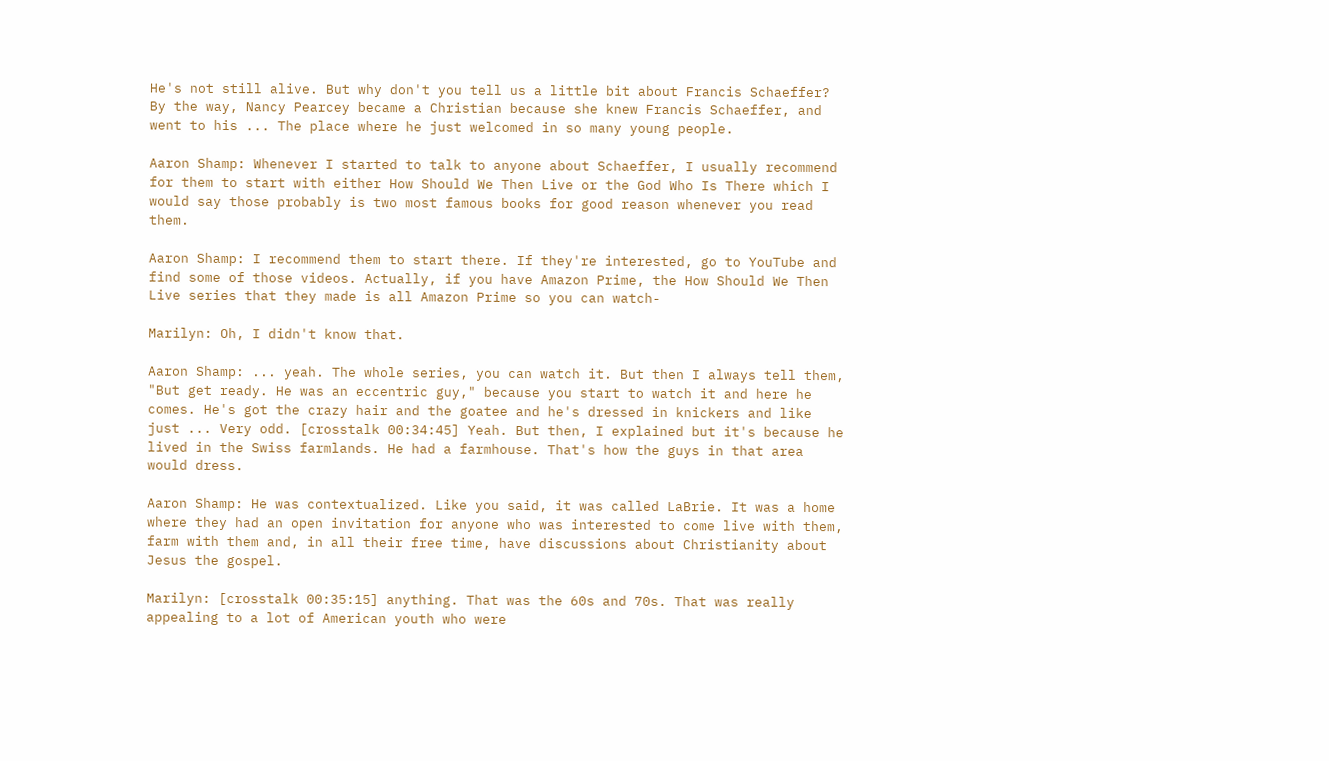He's not still alive. But why don't you tell us a little bit about Francis Schaeffer? By the way, Nancy Pearcey became a Christian because she knew Francis Schaeffer, and went to his ... The place where he just welcomed in so many young people.

Aaron Shamp: Whenever I started to talk to anyone about Schaeffer, I usually recommend for them to start with either How Should We Then Live or the God Who Is There which I would say those probably is two most famous books for good reason whenever you read them.

Aaron Shamp: I recommend them to start there. If they're interested, go to YouTube and find some of those videos. Actually, if you have Amazon Prime, the How Should We Then Live series that they made is all Amazon Prime so you can watch-

Marilyn: Oh, I didn't know that.

Aaron Shamp: ... yeah. The whole series, you can watch it. But then I always tell them, "But get ready. He was an eccentric guy," because you start to watch it and here he comes. He's got the crazy hair and the goatee and he's dressed in knickers and like just ... Very odd. [crosstalk 00:34:45] Yeah. But then, I explained but it's because he lived in the Swiss farmlands. He had a farmhouse. That's how the guys in that area would dress.

Aaron Shamp: He was contextualized. Like you said, it was called LaBrie. It was a home where they had an open invitation for anyone who was interested to come live with them, farm with them and, in all their free time, have discussions about Christianity about Jesus the gospel.

Marilyn: [crosstalk 00:35:15] anything. That was the 60s and 70s. That was really appealing to a lot of American youth who were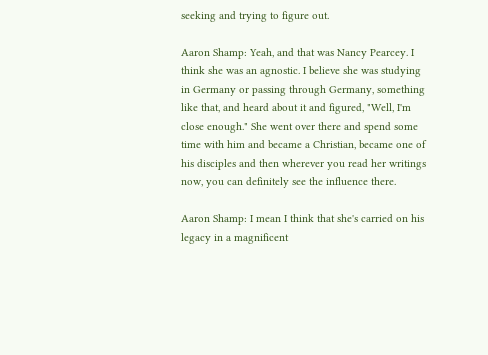seeking and trying to figure out.

Aaron Shamp: Yeah, and that was Nancy Pearcey. I think she was an agnostic. I believe she was studying in Germany or passing through Germany, something like that, and heard about it and figured, "Well, I'm close enough." She went over there and spend some time with him and became a Christian, became one of his disciples and then wherever you read her writings now, you can definitely see the influence there.

Aaron Shamp: I mean I think that she's carried on his legacy in a magnificent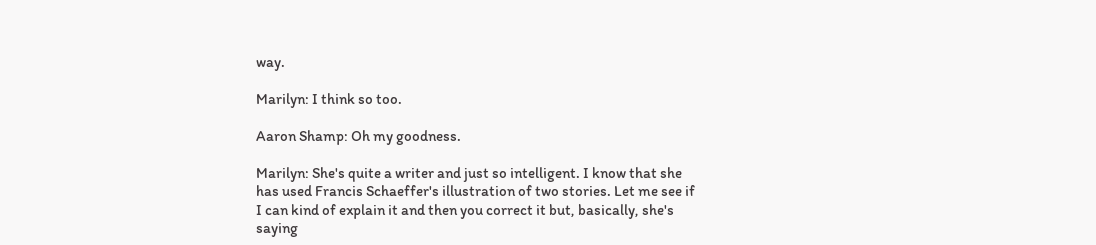way.

Marilyn: I think so too.

Aaron Shamp: Oh my goodness.

Marilyn: She's quite a writer and just so intelligent. I know that she has used Francis Schaeffer's illustration of two stories. Let me see if I can kind of explain it and then you correct it but, basically, she's saying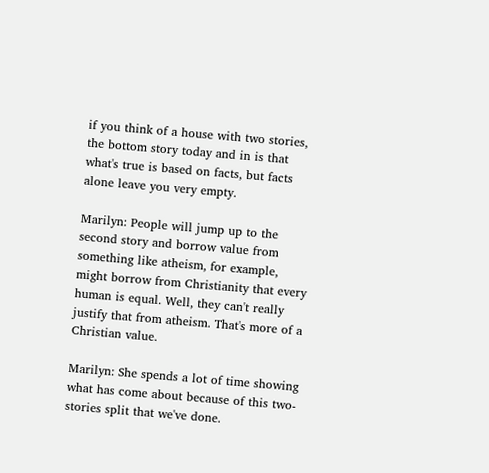if you think of a house with two stories, the bottom story today and in is that what's true is based on facts, but facts alone leave you very empty.

Marilyn: People will jump up to the second story and borrow value from something like atheism, for example, might borrow from Christianity that every human is equal. Well, they can't really justify that from atheism. That's more of a Christian value.

Marilyn: She spends a lot of time showing what has come about because of this two-stories split that we've done.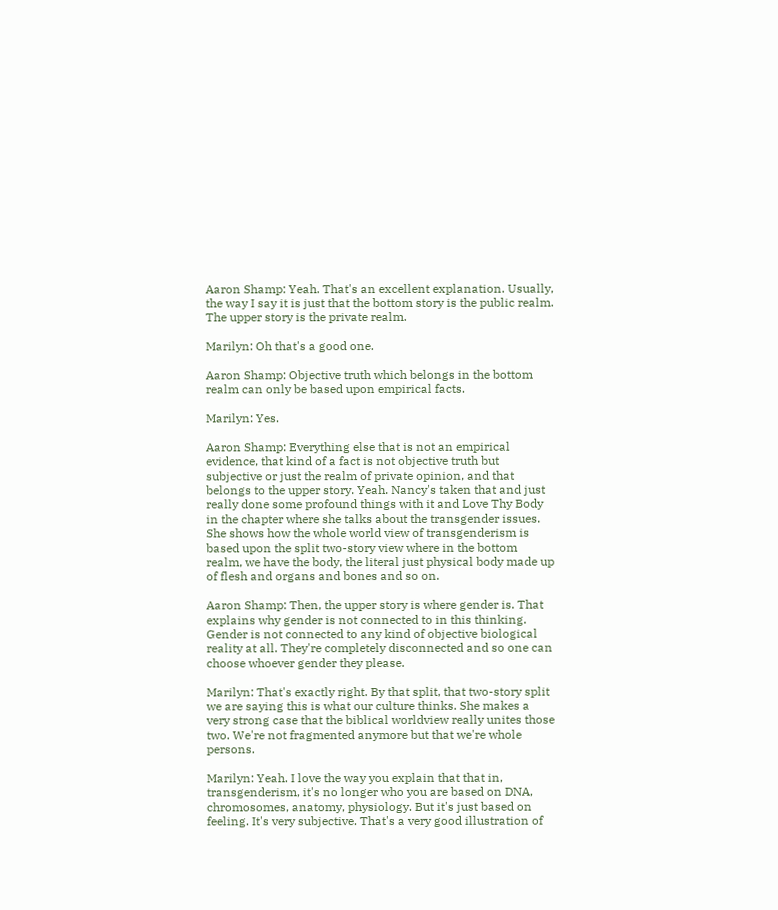Aaron Shamp: Yeah. That's an excellent explanation. Usually, the way I say it is just that the bottom story is the public realm. The upper story is the private realm.

Marilyn: Oh that's a good one.

Aaron Shamp: Objective truth which belongs in the bottom realm can only be based upon empirical facts.

Marilyn: Yes.

Aaron Shamp: Everything else that is not an empirical evidence, that kind of a fact is not objective truth but subjective or just the realm of private opinion, and that belongs to the upper story. Yeah. Nancy's taken that and just really done some profound things with it and Love Thy Body in the chapter where she talks about the transgender issues. She shows how the whole world view of transgenderism is based upon the split two-story view where in the bottom realm, we have the body, the literal just physical body made up of flesh and organs and bones and so on.

Aaron Shamp: Then, the upper story is where gender is. That explains why gender is not connected to in this thinking. Gender is not connected to any kind of objective biological reality at all. They're completely disconnected and so one can choose whoever gender they please.

Marilyn: That's exactly right. By that split, that two-story split we are saying this is what our culture thinks. She makes a very strong case that the biblical worldview really unites those two. We're not fragmented anymore but that we're whole persons.

Marilyn: Yeah. I love the way you explain that that in, transgenderism, it's no longer who you are based on DNA, chromosomes, anatomy, physiology. But it's just based on feeling. It's very subjective. That's a very good illustration of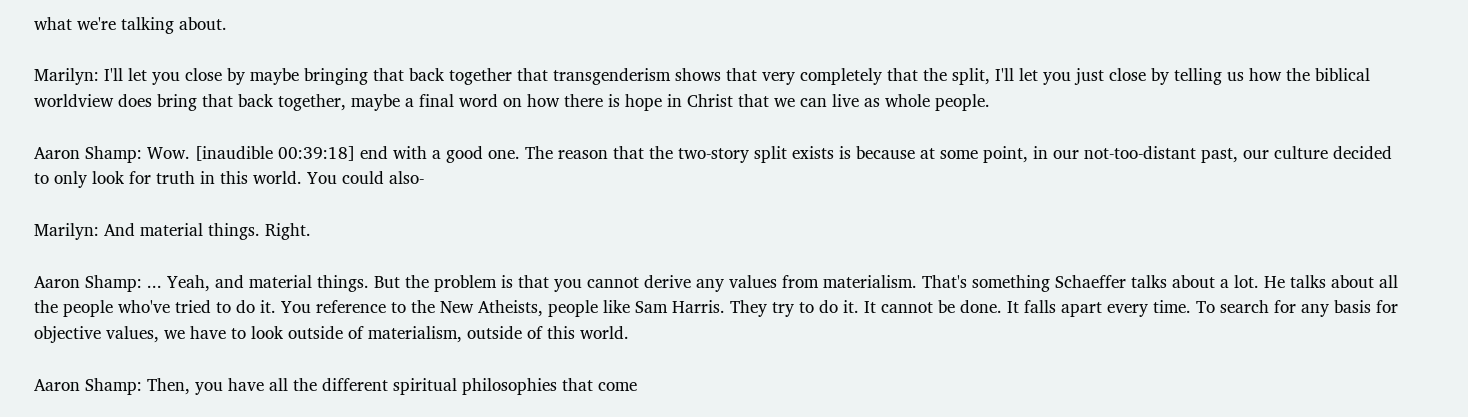what we're talking about.

Marilyn: I'll let you close by maybe bringing that back together that transgenderism shows that very completely that the split, I'll let you just close by telling us how the biblical worldview does bring that back together, maybe a final word on how there is hope in Christ that we can live as whole people.

Aaron Shamp: Wow. [inaudible 00:39:18] end with a good one. The reason that the two-story split exists is because at some point, in our not-too-distant past, our culture decided to only look for truth in this world. You could also-

Marilyn: And material things. Right.

Aaron Shamp: ... Yeah, and material things. But the problem is that you cannot derive any values from materialism. That's something Schaeffer talks about a lot. He talks about all the people who've tried to do it. You reference to the New Atheists, people like Sam Harris. They try to do it. It cannot be done. It falls apart every time. To search for any basis for objective values, we have to look outside of materialism, outside of this world.

Aaron Shamp: Then, you have all the different spiritual philosophies that come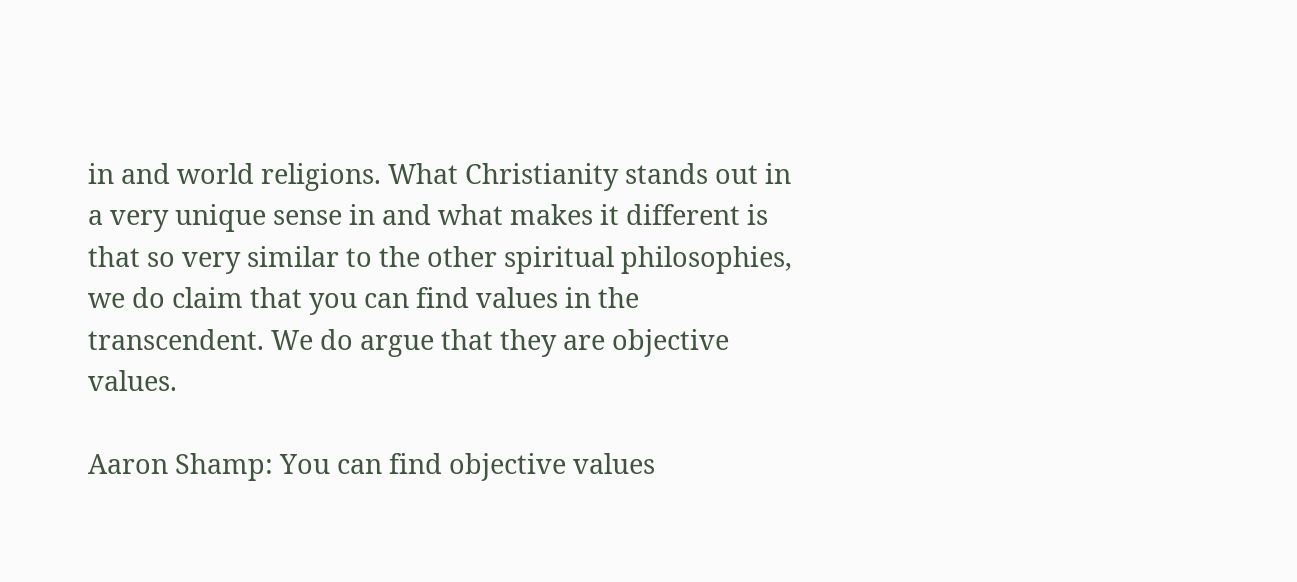in and world religions. What Christianity stands out in a very unique sense in and what makes it different is that so very similar to the other spiritual philosophies, we do claim that you can find values in the transcendent. We do argue that they are objective values.

Aaron Shamp: You can find objective values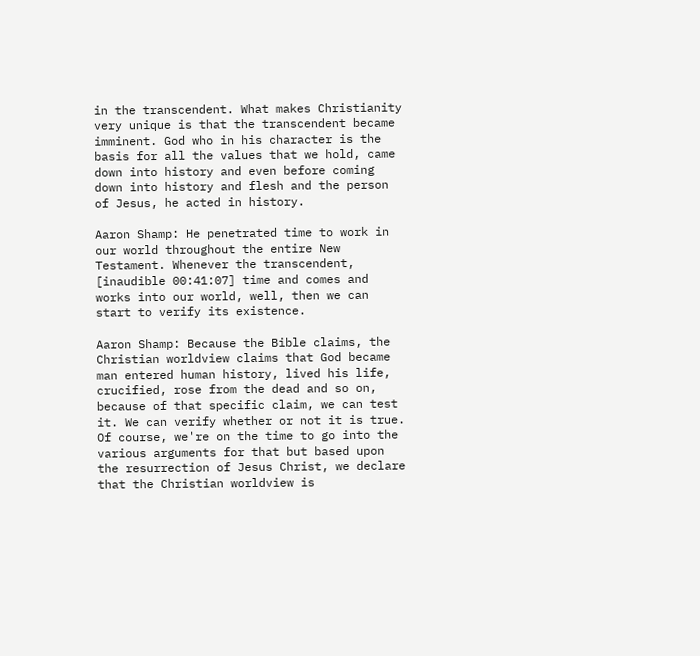in the transcendent. What makes Christianity very unique is that the transcendent became imminent. God who in his character is the basis for all the values that we hold, came down into history and even before coming down into history and flesh and the person of Jesus, he acted in history.

Aaron Shamp: He penetrated time to work in our world throughout the entire New Testament. Whenever the transcendent, [inaudible 00:41:07] time and comes and works into our world, well, then we can start to verify its existence.

Aaron Shamp: Because the Bible claims, the Christian worldview claims that God became man entered human history, lived his life, crucified, rose from the dead and so on, because of that specific claim, we can test it. We can verify whether or not it is true. Of course, we're on the time to go into the various arguments for that but based upon the resurrection of Jesus Christ, we declare that the Christian worldview is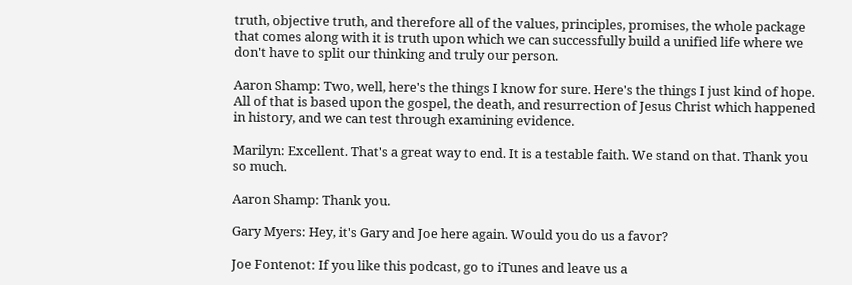truth, objective truth, and therefore all of the values, principles, promises, the whole package that comes along with it is truth upon which we can successfully build a unified life where we don't have to split our thinking and truly our person.

Aaron Shamp: Two, well, here's the things I know for sure. Here's the things I just kind of hope. All of that is based upon the gospel, the death, and resurrection of Jesus Christ which happened in history, and we can test through examining evidence.

Marilyn: Excellent. That's a great way to end. It is a testable faith. We stand on that. Thank you so much.

Aaron Shamp: Thank you.

Gary Myers: Hey, it's Gary and Joe here again. Would you do us a favor?

Joe Fontenot: If you like this podcast, go to iTunes and leave us a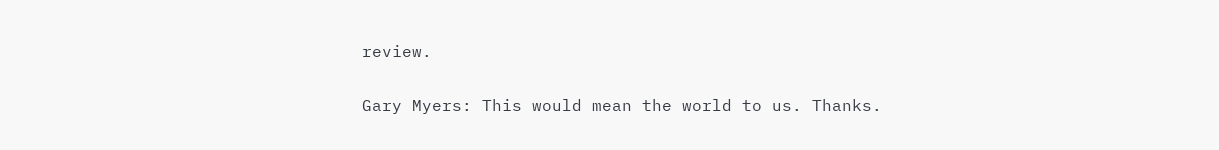review.

Gary Myers: This would mean the world to us. Thanks.